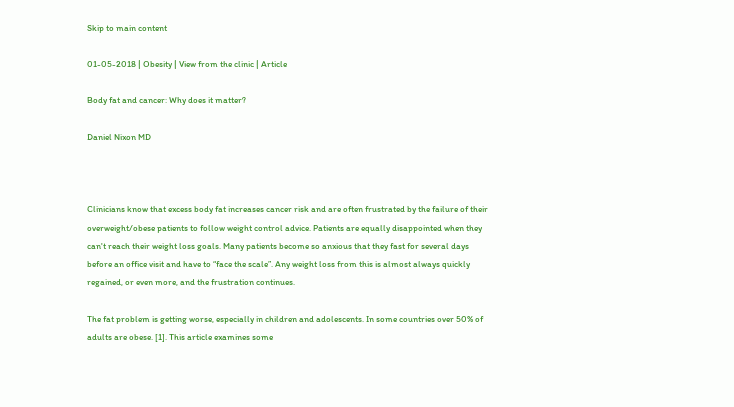Skip to main content

01-05-2018 | Obesity | View from the clinic | Article

Body fat and cancer: Why does it matter?

Daniel Nixon MD



Clinicians know that excess body fat increases cancer risk and are often frustrated by the failure of their overweight/obese patients to follow weight control advice. Patients are equally disappointed when they can't reach their weight loss goals. Many patients become so anxious that they fast for several days before an office visit and have to “face the scale”. Any weight loss from this is almost always quickly regained, or even more, and the frustration continues.

The fat problem is getting worse, especially in children and adolescents. In some countries over 50% of adults are obese. [1]. This article examines some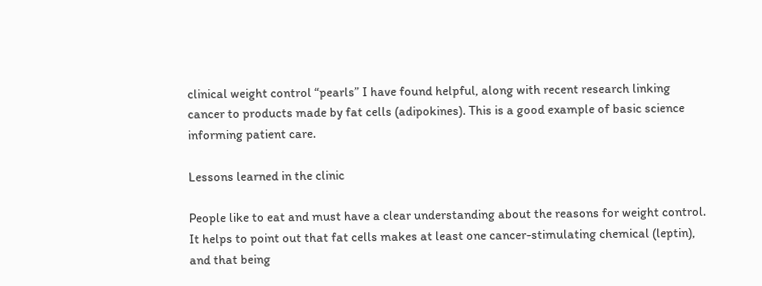clinical weight control “pearls” I have found helpful, along with recent research linking cancer to products made by fat cells (adipokines). This is a good example of basic science informing patient care.

Lessons learned in the clinic

People like to eat and must have a clear understanding about the reasons for weight control. It helps to point out that fat cells makes at least one cancer-stimulating chemical (leptin), and that being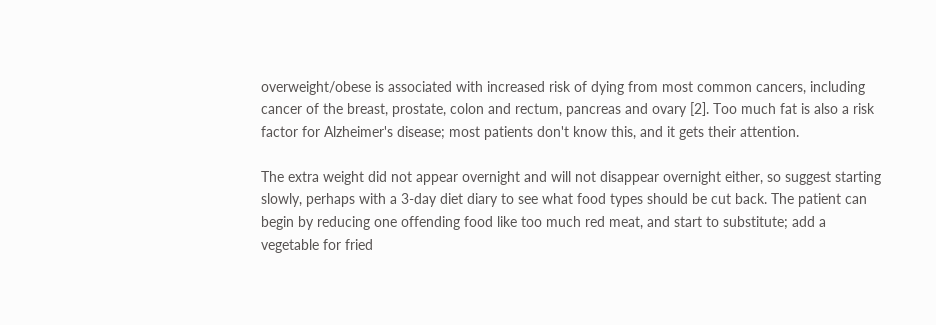overweight/obese is associated with increased risk of dying from most common cancers, including cancer of the breast, prostate, colon and rectum, pancreas and ovary [2]. Too much fat is also a risk factor for Alzheimer's disease; most patients don't know this, and it gets their attention.

The extra weight did not appear overnight and will not disappear overnight either, so suggest starting slowly, perhaps with a 3-day diet diary to see what food types should be cut back. The patient can begin by reducing one offending food like too much red meat, and start to substitute; add a vegetable for fried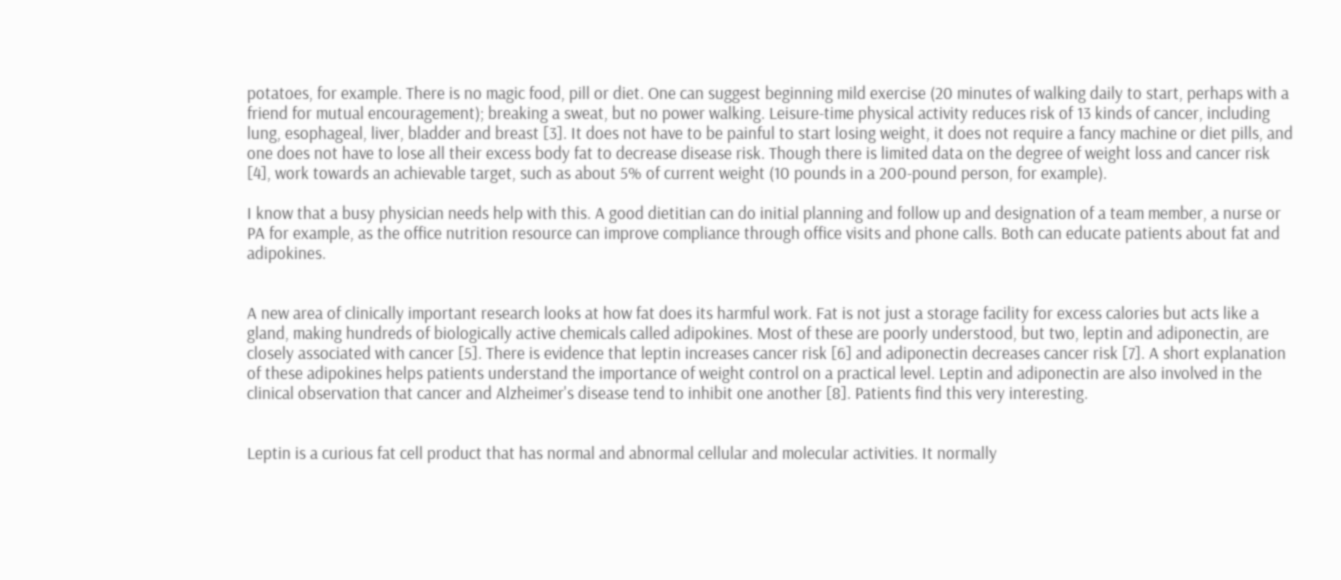potatoes, for example. There is no magic food, pill or diet. One can suggest beginning mild exercise (20 minutes of walking daily to start, perhaps with a friend for mutual encouragement); breaking a sweat, but no power walking. Leisure-time physical activity reduces risk of 13 kinds of cancer, including lung, esophageal, liver, bladder and breast [3]. It does not have to be painful to start losing weight, it does not require a fancy machine or diet pills, and one does not have to lose all their excess body fat to decrease disease risk. Though there is limited data on the degree of weight loss and cancer risk [4], work towards an achievable target, such as about 5% of current weight (10 pounds in a 200-pound person, for example).

I know that a busy physician needs help with this. A good dietitian can do initial planning and follow up and designation of a team member, a nurse or PA for example, as the office nutrition resource can improve compliance through office visits and phone calls. Both can educate patients about fat and adipokines.


A new area of clinically important research looks at how fat does its harmful work. Fat is not just a storage facility for excess calories but acts like a gland, making hundreds of biologically active chemicals called adipokines. Most of these are poorly understood, but two, leptin and adiponectin, are closely associated with cancer [5]. There is evidence that leptin increases cancer risk [6] and adiponectin decreases cancer risk [7]. A short explanation of these adipokines helps patients understand the importance of weight control on a practical level. Leptin and adiponectin are also involved in the clinical observation that cancer and Alzheimer's disease tend to inhibit one another [8]. Patients find this very interesting.


Leptin is a curious fat cell product that has normal and abnormal cellular and molecular activities. It normally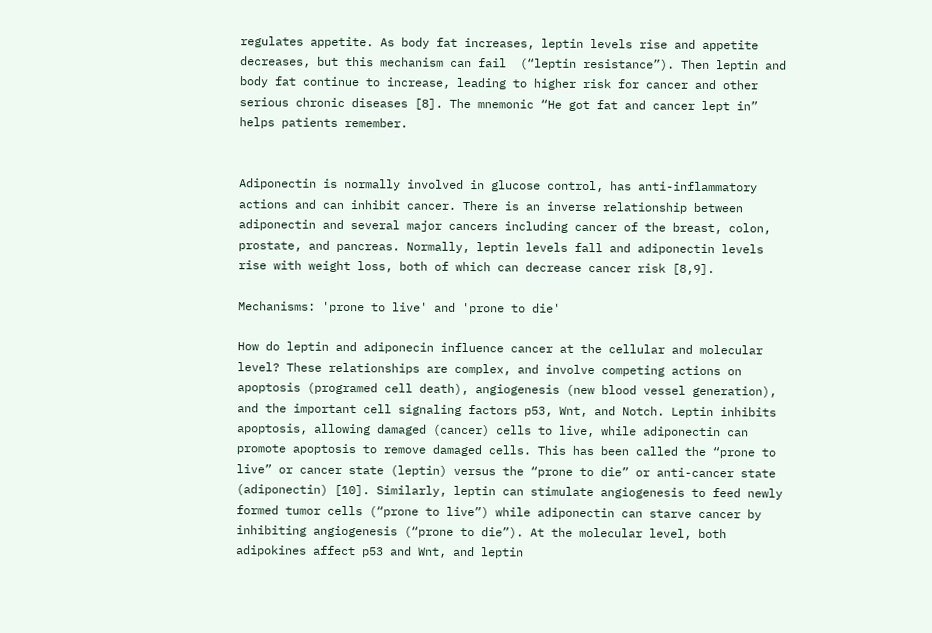regulates appetite. As body fat increases, leptin levels rise and appetite decreases, but this mechanism can fail  (“leptin resistance”). Then leptin and body fat continue to increase, leading to higher risk for cancer and other serious chronic diseases [8]. The mnemonic “He got fat and cancer lept in” helps patients remember.


Adiponectin is normally involved in glucose control, has anti-inflammatory actions and can inhibit cancer. There is an inverse relationship between adiponectin and several major cancers including cancer of the breast, colon, prostate, and pancreas. Normally, leptin levels fall and adiponectin levels rise with weight loss, both of which can decrease cancer risk [8,9].

Mechanisms: 'prone to live' and 'prone to die'

How do leptin and adiponecin influence cancer at the cellular and molecular level? These relationships are complex, and involve competing actions on apoptosis (programed cell death), angiogenesis (new blood vessel generation), and the important cell signaling factors p53, Wnt, and Notch. Leptin inhibits apoptosis, allowing damaged (cancer) cells to live, while adiponectin can promote apoptosis to remove damaged cells. This has been called the “prone to live” or cancer state (leptin) versus the “prone to die” or anti-cancer state (adiponectin) [10]. Similarly, leptin can stimulate angiogenesis to feed newly formed tumor cells (“prone to live”) while adiponectin can starve cancer by inhibiting angiogenesis (“prone to die”). At the molecular level, both adipokines affect p53 and Wnt, and leptin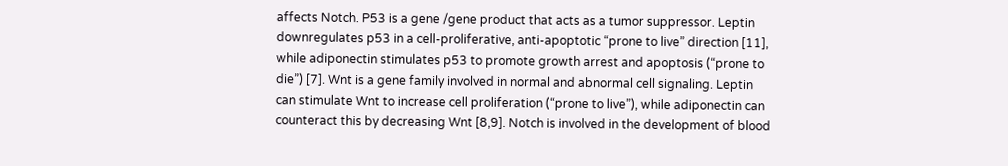affects Notch. P53 is a gene /gene product that acts as a tumor suppressor. Leptin downregulates p53 in a cell-proliferative, anti-apoptotic “prone to live” direction [11], while adiponectin stimulates p53 to promote growth arrest and apoptosis (“prone to die”) [7]. Wnt is a gene family involved in normal and abnormal cell signaling. Leptin can stimulate Wnt to increase cell proliferation (“prone to live”), while adiponectin can counteract this by decreasing Wnt [8,9]. Notch is involved in the development of blood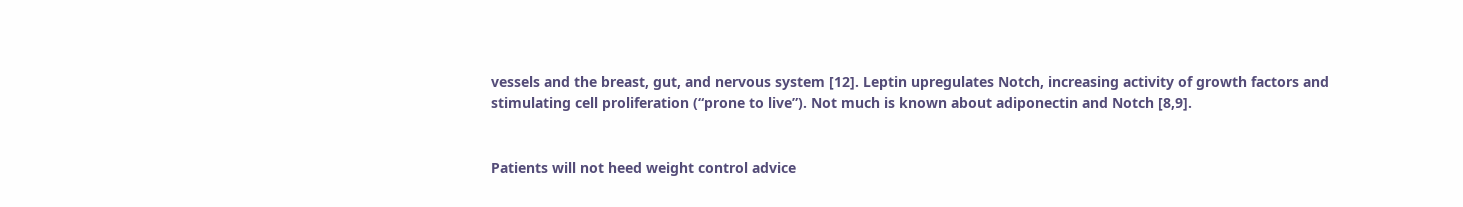vessels and the breast, gut, and nervous system [12]. Leptin upregulates Notch, increasing activity of growth factors and stimulating cell proliferation (“prone to live”). Not much is known about adiponectin and Notch [8,9].


Patients will not heed weight control advice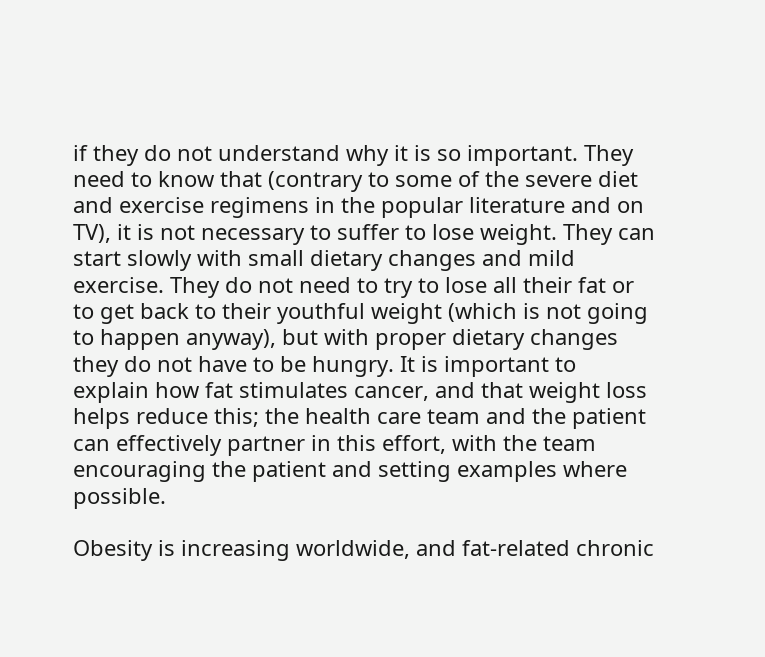if they do not understand why it is so important. They need to know that (contrary to some of the severe diet and exercise regimens in the popular literature and on TV), it is not necessary to suffer to lose weight. They can start slowly with small dietary changes and mild exercise. They do not need to try to lose all their fat or to get back to their youthful weight (which is not going to happen anyway), but with proper dietary changes they do not have to be hungry. It is important to explain how fat stimulates cancer, and that weight loss helps reduce this; the health care team and the patient can effectively partner in this effort, with the team encouraging the patient and setting examples where possible.

Obesity is increasing worldwide, and fat-related chronic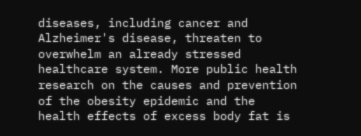diseases, including cancer and Alzheimer's disease, threaten to overwhelm an already stressed healthcare system. More public health research on the causes and prevention of the obesity epidemic and the health effects of excess body fat is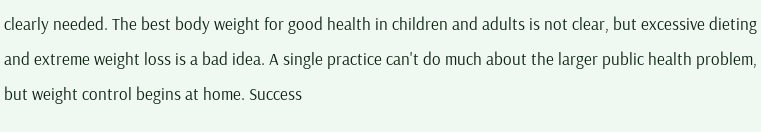clearly needed. The best body weight for good health in children and adults is not clear, but excessive dieting and extreme weight loss is a bad idea. A single practice can't do much about the larger public health problem, but weight control begins at home. Success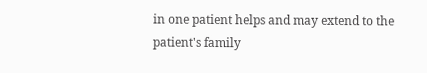in one patient helps and may extend to the patient's family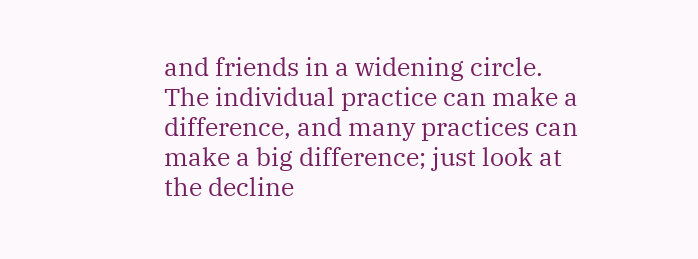and friends in a widening circle. The individual practice can make a difference, and many practices can make a big difference; just look at the decline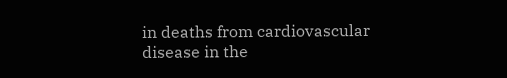in deaths from cardiovascular disease in the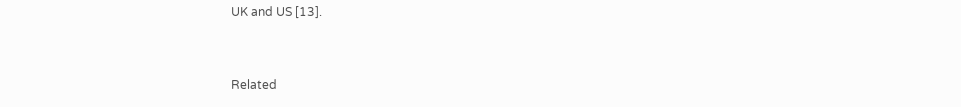UK and US [13].


Related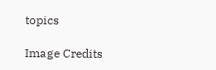topics

Image Credits